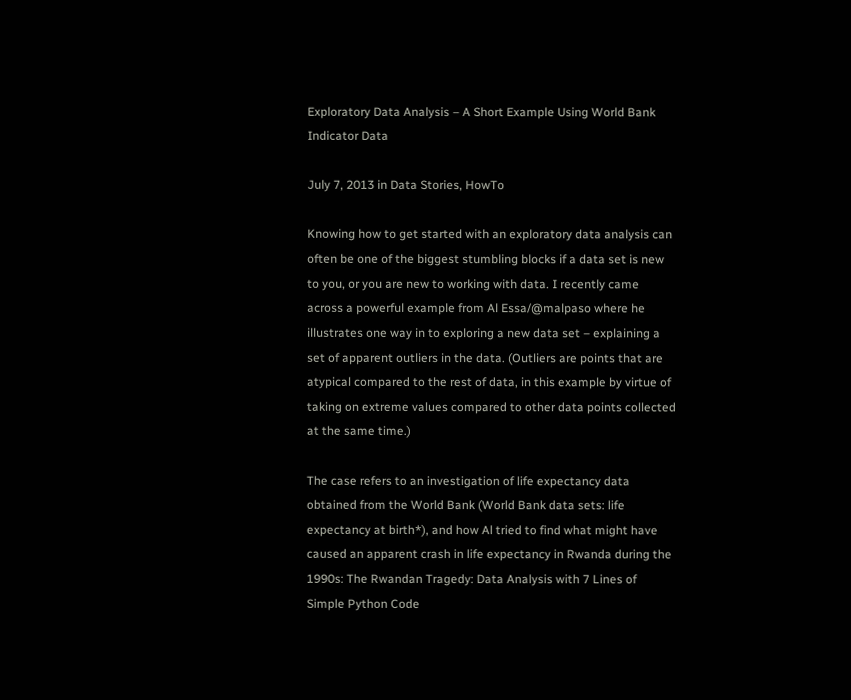Exploratory Data Analysis – A Short Example Using World Bank Indicator Data

July 7, 2013 in Data Stories, HowTo

Knowing how to get started with an exploratory data analysis can often be one of the biggest stumbling blocks if a data set is new to you, or you are new to working with data. I recently came across a powerful example from Al Essa/@malpaso where he illustrates one way in to exploring a new data set – explaining a set of apparent outliers in the data. (Outliers are points that are atypical compared to the rest of data, in this example by virtue of taking on extreme values compared to other data points collected at the same time.)

The case refers to an investigation of life expectancy data obtained from the World Bank (World Bank data sets: life expectancy at birth*), and how Al tried to find what might have caused an apparent crash in life expectancy in Rwanda during the 1990s: The Rwandan Tragedy: Data Analysis with 7 Lines of Simple Python Code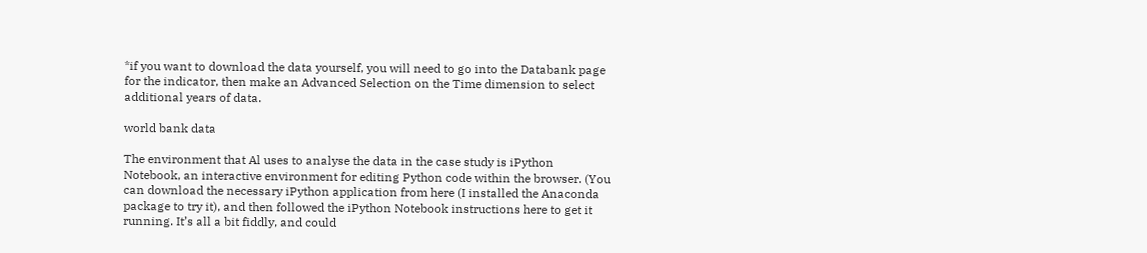*if you want to download the data yourself, you will need to go into the Databank page for the indicator, then make an Advanced Selection on the Time dimension to select additional years of data.

world bank data

The environment that Al uses to analyse the data in the case study is iPython Notebook, an interactive environment for editing Python code within the browser. (You can download the necessary iPython application from here (I installed the Anaconda package to try it), and then followed the iPython Notebook instructions here to get it running. It’s all a bit fiddly, and could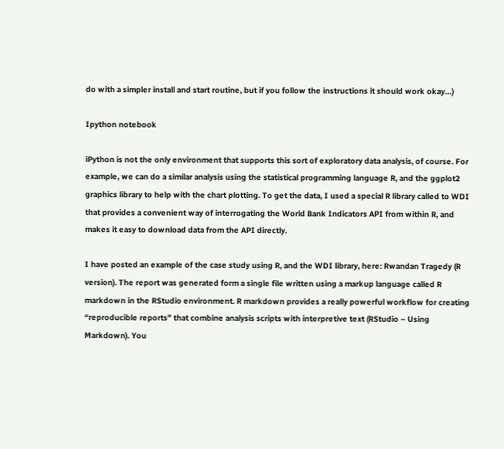do with a simpler install and start routine, but if you follow the instructions it should work okay…)

Ipython notebook

iPython is not the only environment that supports this sort of exploratory data analysis, of course. For example, we can do a similar analysis using the statistical programming language R, and the ggplot2 graphics library to help with the chart plotting. To get the data, I used a special R library called to WDI that provides a convenient way of interrogating the World Bank Indicators API from within R, and makes it easy to download data from the API directly.

I have posted an example of the case study using R, and the WDI library, here: Rwandan Tragedy (R version). The report was generated form a single file written using a markup language called R markdown in the RStudio environment. R markdown provides a really powerful workflow for creating “reproducible reports” that combine analysis scripts with interpretive text (RStudio – Using Markdown). You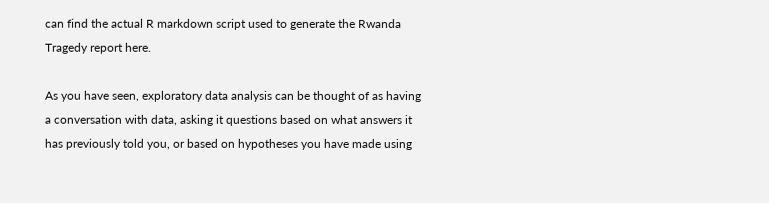can find the actual R markdown script used to generate the Rwanda Tragedy report here.

As you have seen, exploratory data analysis can be thought of as having a conversation with data, asking it questions based on what answers it has previously told you, or based on hypotheses you have made using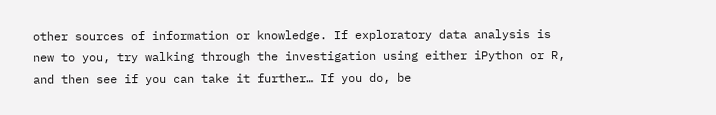other sources of information or knowledge. If exploratory data analysis is new to you, try walking through the investigation using either iPython or R, and then see if you can take it further… If you do, be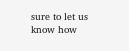sure to let us know how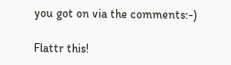you got on via the comments:-)

Flattr this!